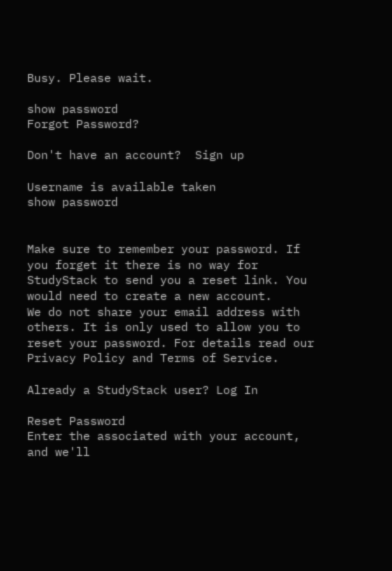Busy. Please wait.

show password
Forgot Password?

Don't have an account?  Sign up

Username is available taken
show password


Make sure to remember your password. If you forget it there is no way for StudyStack to send you a reset link. You would need to create a new account.
We do not share your email address with others. It is only used to allow you to reset your password. For details read our Privacy Policy and Terms of Service.

Already a StudyStack user? Log In

Reset Password
Enter the associated with your account, and we'll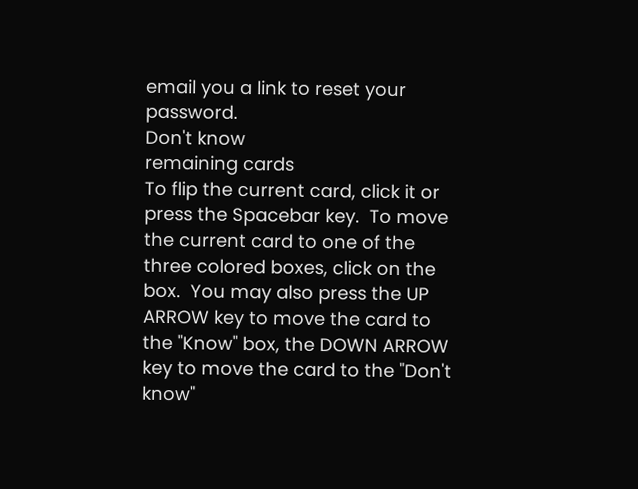email you a link to reset your password.
Don't know
remaining cards
To flip the current card, click it or press the Spacebar key.  To move the current card to one of the three colored boxes, click on the box.  You may also press the UP ARROW key to move the card to the "Know" box, the DOWN ARROW key to move the card to the "Don't know"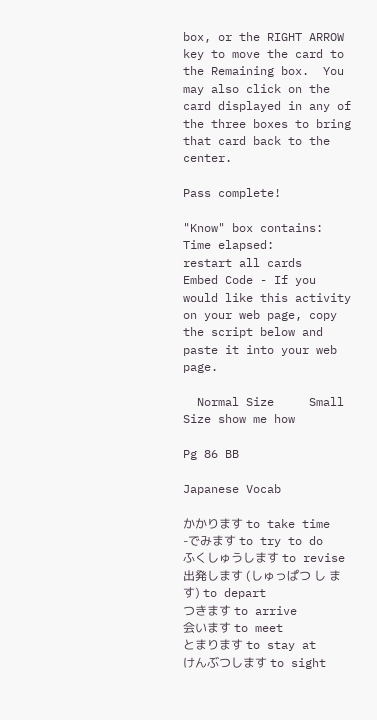box, or the RIGHT ARROW key to move the card to the Remaining box.  You may also click on the card displayed in any of the three boxes to bring that card back to the center.

Pass complete!

"Know" box contains:
Time elapsed:
restart all cards
Embed Code - If you would like this activity on your web page, copy the script below and paste it into your web page.

  Normal Size     Small Size show me how

Pg 86 BB

Japanese Vocab

かかります to take time
-でみます to try to do
ふくしゅうします to revise
出発します (しゅっぱつ し ます) to depart
つきます to arrive
会います to meet
とまります to stay at
けんぶつします to sight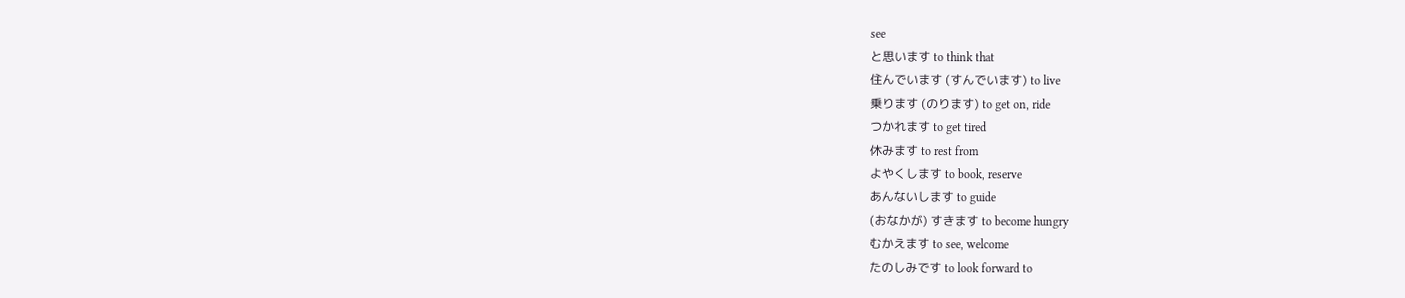see
と思います to think that
住んでいます (すんでいます) to live
乗ります (のります) to get on, ride
つかれます to get tired
休みます to rest from
よやくします to book, reserve
あんないします to guide
(おなかが) すきます to become hungry
むかえます to see, welcome
たのしみです to look forward to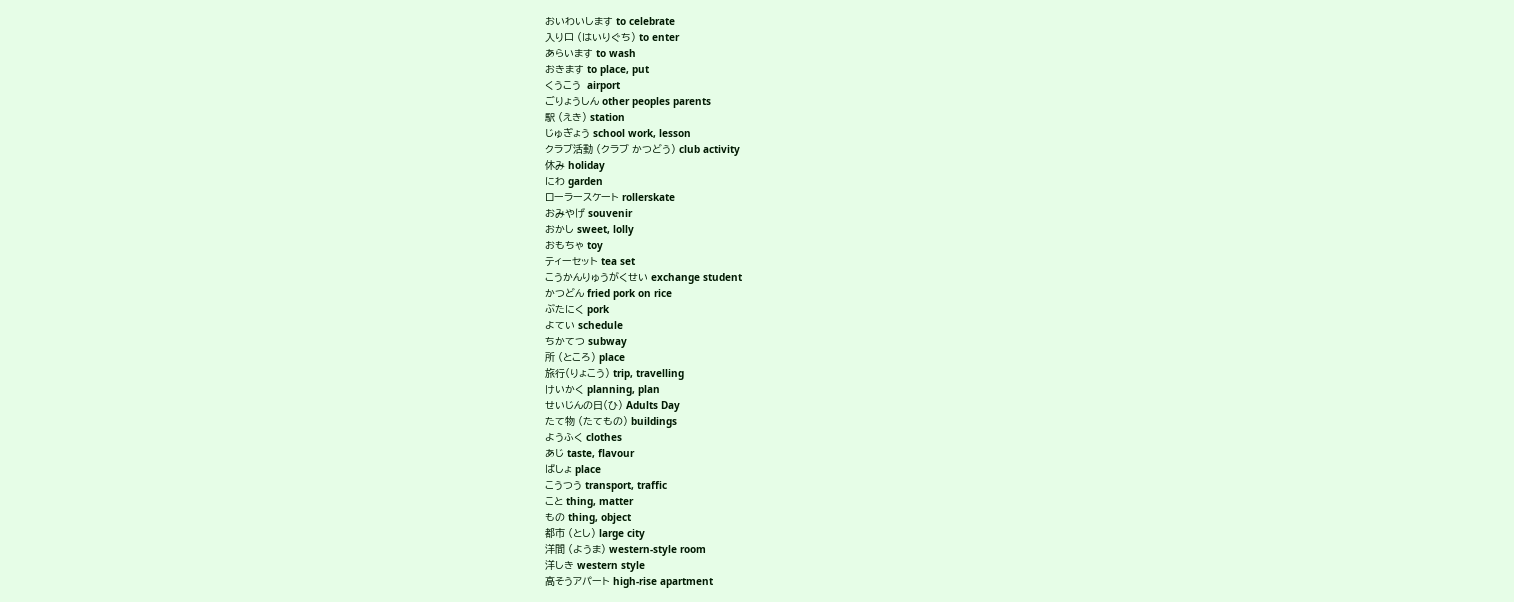おいわいします to celebrate
入り口 (はいりぐち) to enter
あらいます to wash
おきます to place, put
くうこう  airport
ごりょうしん other peoples parents
駅 (えき) station
じゅぎょう school work, lesson
クラブ活動 (クラブ かつどう) club activity
休み holiday
にわ garden
ローラースケート rollerskate
おみやげ souvenir
おかし sweet, lolly
おもちゃ toy
ティーセット tea set
こうかんりゅうがくせい exchange student
かつどん fried pork on rice
ぶたにく pork
よてい schedule
ちかてつ subway
所 (ところ) place
旅行(りょこう) trip, travelling
けいかく planning, plan
せいじんの日(ひ) Adults Day
たて物 (たてもの) buildings
ようふく clothes
あじ taste, flavour
ばしょ place
こうつう transport, traffic
こと thing, matter
もの thing, object
都市 (とし) large city
洋間 (ようま) western-style room
洋しき western style
高そうアパート high-rise apartment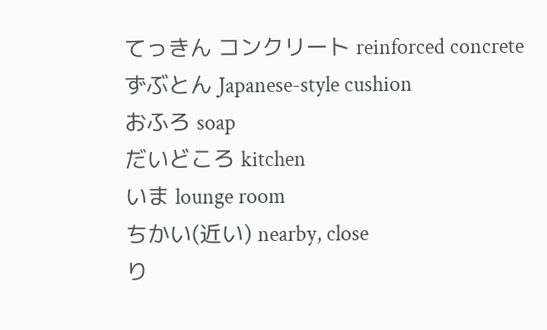てっきん コンクリート reinforced concrete
ずぶとん Japanese-style cushion
おふろ soap
だいどころ kitchen
いま lounge room
ちかい(近い) nearby, close
り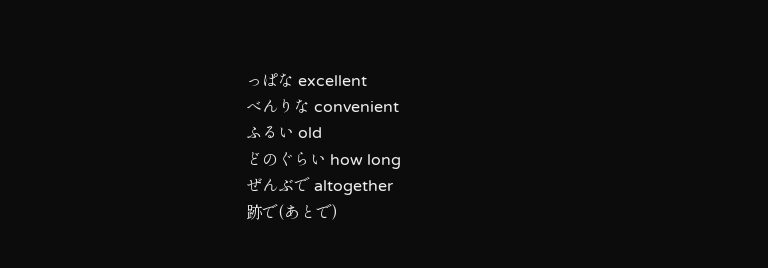っぱな excellent
べんりな convenient
ふるい old
どのぐらい how long
ぜんぶで altogether
跡で(あとで)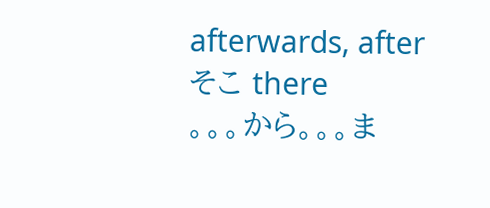afterwards, after
そこ there
。。。から。。。ま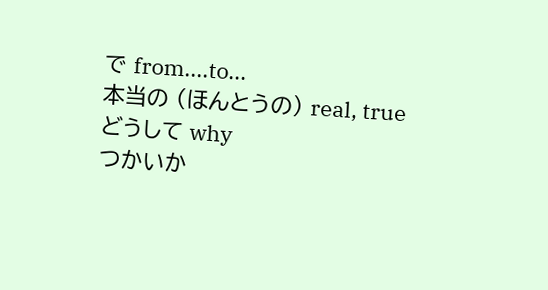で from....to...
本当の (ほんとうの) real, true
どうして why
つかいか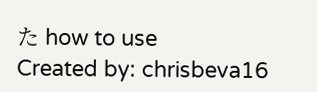た how to use
Created by: chrisbeva16